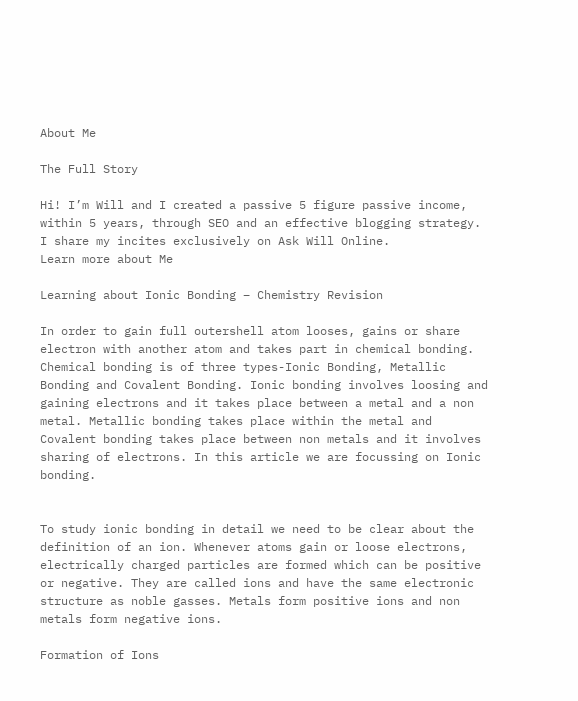About Me

The Full Story

Hi! I’m Will and I created a passive 5 figure passive income, within 5 years, through SEO and an effective blogging strategy. I share my incites exclusively on Ask Will Online.
Learn more about Me

Learning about Ionic Bonding – Chemistry Revision

In order to gain full outershell atom looses, gains or share electron with another atom and takes part in chemical bonding. Chemical bonding is of three types-Ionic Bonding, Metallic Bonding and Covalent Bonding. Ionic bonding involves loosing and gaining electrons and it takes place between a metal and a non metal. Metallic bonding takes place within the metal and Covalent bonding takes place between non metals and it involves sharing of electrons. In this article we are focussing on Ionic bonding.


To study ionic bonding in detail we need to be clear about the definition of an ion. Whenever atoms gain or loose electrons, electrically charged particles are formed which can be positive or negative. They are called ions and have the same electronic structure as noble gasses. Metals form positive ions and non metals form negative ions.

Formation of Ions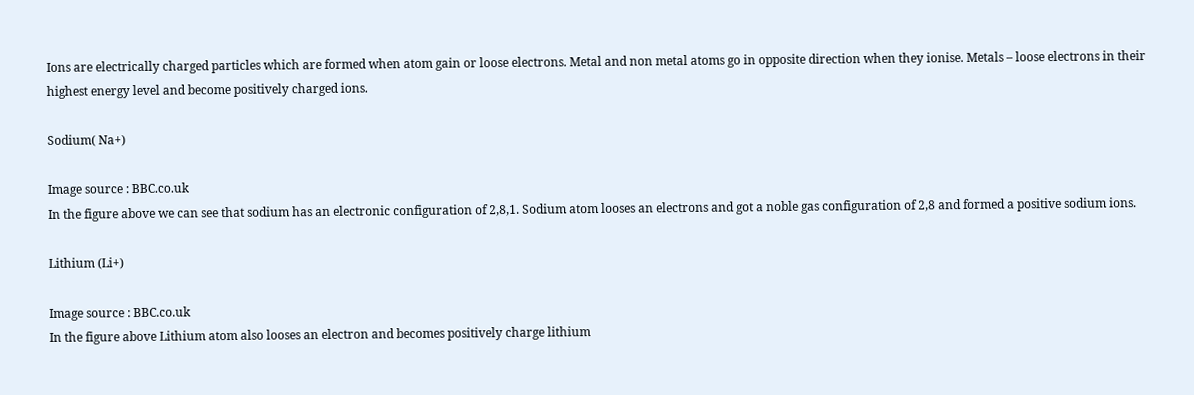Ions are electrically charged particles which are formed when atom gain or loose electrons. Metal and non metal atoms go in opposite direction when they ionise. Metals – loose electrons in their highest energy level and become positively charged ions.

Sodium( Na+)

Image source : BBC.co.uk
In the figure above we can see that sodium has an electronic configuration of 2,8,1. Sodium atom looses an electrons and got a noble gas configuration of 2,8 and formed a positive sodium ions.

Lithium (Li+)

Image source : BBC.co.uk
In the figure above Lithium atom also looses an electron and becomes positively charge lithium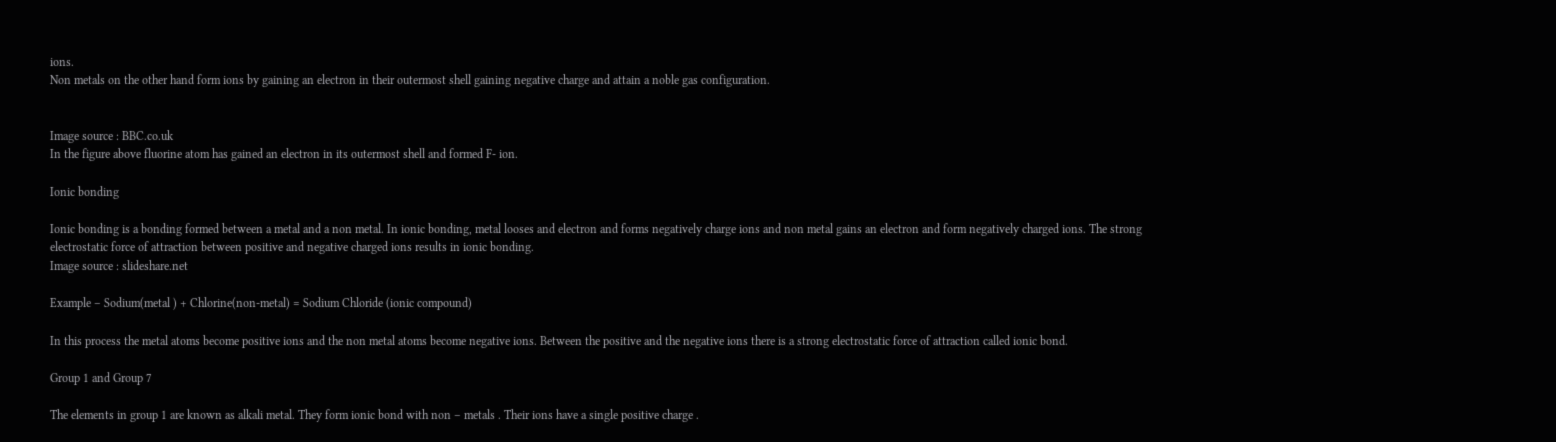ions.
Non metals on the other hand form ions by gaining an electron in their outermost shell gaining negative charge and attain a noble gas configuration.


Image source : BBC.co.uk
In the figure above fluorine atom has gained an electron in its outermost shell and formed F- ion.

Ionic bonding

Ionic bonding is a bonding formed between a metal and a non metal. In ionic bonding, metal looses and electron and forms negatively charge ions and non metal gains an electron and form negatively charged ions. The strong electrostatic force of attraction between positive and negative charged ions results in ionic bonding.
Image source : slideshare.net

Example – Sodium(metal ) + Chlorine(non-metal) = Sodium Chloride (ionic compound)

In this process the metal atoms become positive ions and the non metal atoms become negative ions. Between the positive and the negative ions there is a strong electrostatic force of attraction called ionic bond.

Group 1 and Group 7

The elements in group 1 are known as alkali metal. They form ionic bond with non – metals . Their ions have a single positive charge .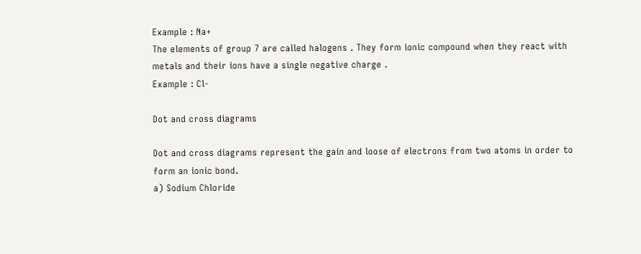Example : Na+
The elements of group 7 are called halogens . They form ionic compound when they react with metals and their ions have a single negative charge .
Example : Cl-

Dot and cross diagrams

Dot and cross diagrams represent the gain and loose of electrons from two atoms in order to form an ionic bond.
a) Sodium Chloride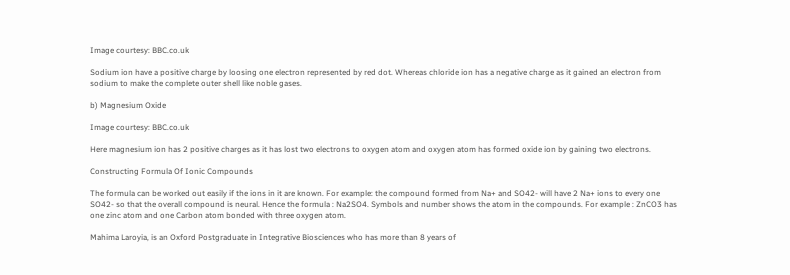Image courtesy: BBC.co.uk

Sodium ion have a positive charge by loosing one electron represented by red dot. Whereas chloride ion has a negative charge as it gained an electron from sodium to make the complete outer shell like noble gases.

b) Magnesium Oxide

Image courtesy: BBC.co.uk

Here magnesium ion has 2 positive charges as it has lost two electrons to oxygen atom and oxygen atom has formed oxide ion by gaining two electrons.

Constructing Formula Of Ionic Compounds

The formula can be worked out easily if the ions in it are known. For example: the compound formed from Na+ and SO42- will have 2 Na+ ions to every one SO42- so that the overall compound is neural. Hence the formula : Na2SO4. Symbols and number shows the atom in the compounds. For example : ZnCO3 has one zinc atom and one Carbon atom bonded with three oxygen atom.

Mahima Laroyia, is an Oxford Postgraduate in Integrative Biosciences who has more than 8 years of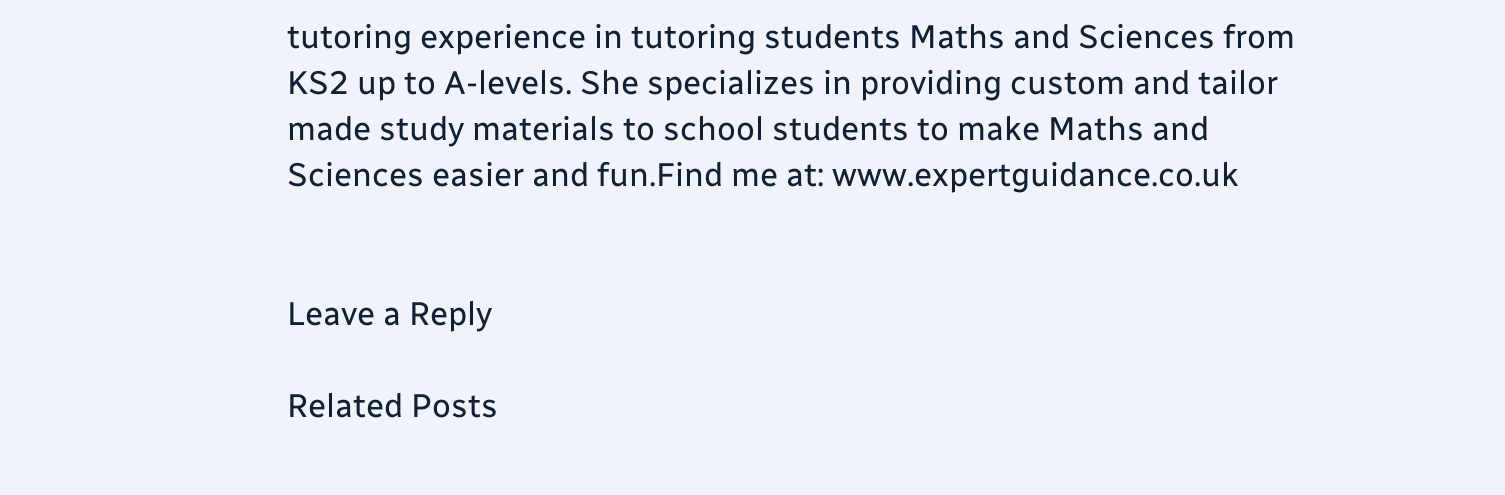tutoring experience in tutoring students Maths and Sciences from KS2 up to A-levels. She specializes in providing custom and tailor made study materials to school students to make Maths and Sciences easier and fun.Find me at: www.expertguidance.co.uk


Leave a Reply

Related Posts